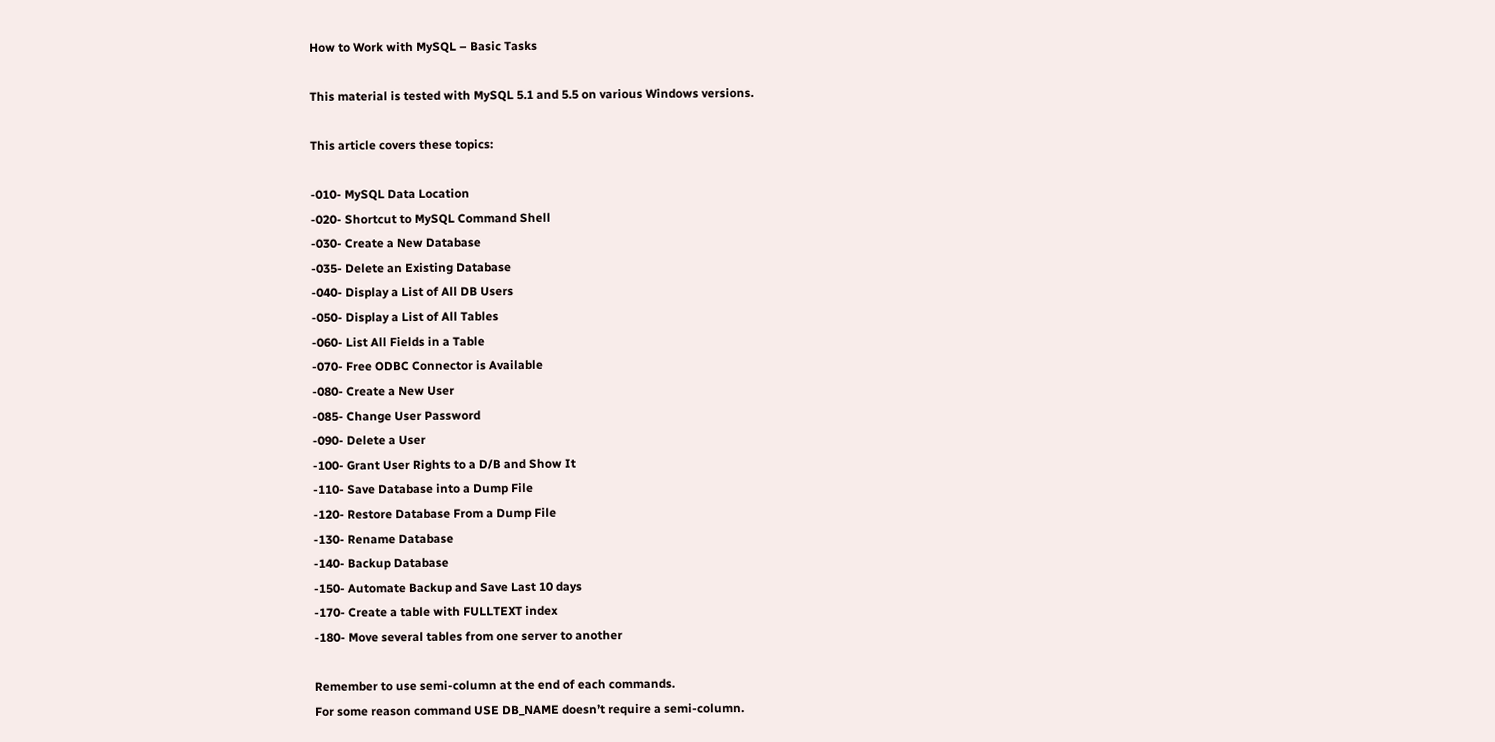How to Work with MySQL – Basic Tasks

This material is tested with MySQL 5.1 and 5.5 on various Windows versions.

This article covers these topics:

-010- MySQL Data Location
-020- Shortcut to MySQL Command Shell
-030- Create a New Database
-035- Delete an Existing Database
-040- Display a List of All DB Users
-050- Display a List of All Tables
-060- List All Fields in a Table
-070- Free ODBC Connector is Available
-080- Create a New User
-085- Change User Password
-090- Delete a User
-100- Grant User Rights to a D/B and Show It
-110- Save Database into a Dump File
-120- Restore Database From a Dump File
-130- Rename Database
-140- Backup Database
-150- Automate Backup and Save Last 10 days
-170- Create a table with FULLTEXT index
-180- Move several tables from one server to another

Remember to use semi-column at the end of each commands.
For some reason command USE DB_NAME doesn’t require a semi-column.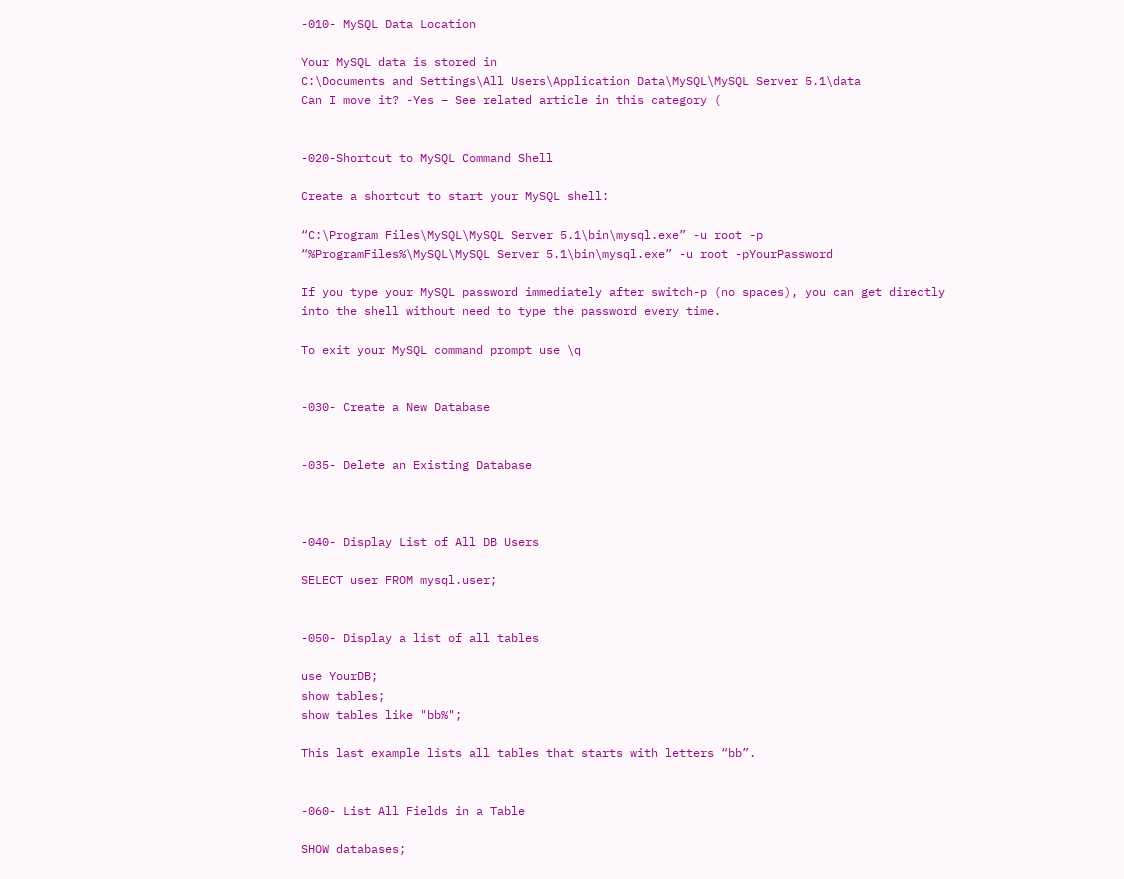-010- MySQL Data Location

Your MySQL data is stored in
C:\Documents and Settings\All Users\Application Data\MySQL\MySQL Server 5.1\data
Can I move it? -Yes – See related article in this category (


-020-Shortcut to MySQL Command Shell

Create a shortcut to start your MySQL shell:

“C:\Program Files\MySQL\MySQL Server 5.1\bin\mysql.exe” -u root -p
“%ProgramFiles%\MySQL\MySQL Server 5.1\bin\mysql.exe” -u root -pYourPassword

If you type your MySQL password immediately after switch-p (no spaces), you can get directly into the shell without need to type the password every time.

To exit your MySQL command prompt use \q


-030- Create a New Database


-035- Delete an Existing Database



-040- Display List of All DB Users

SELECT user FROM mysql.user;


-050- Display a list of all tables

use YourDB;
show tables;
show tables like "bb%";

This last example lists all tables that starts with letters “bb”.


-060- List All Fields in a Table

SHOW databases;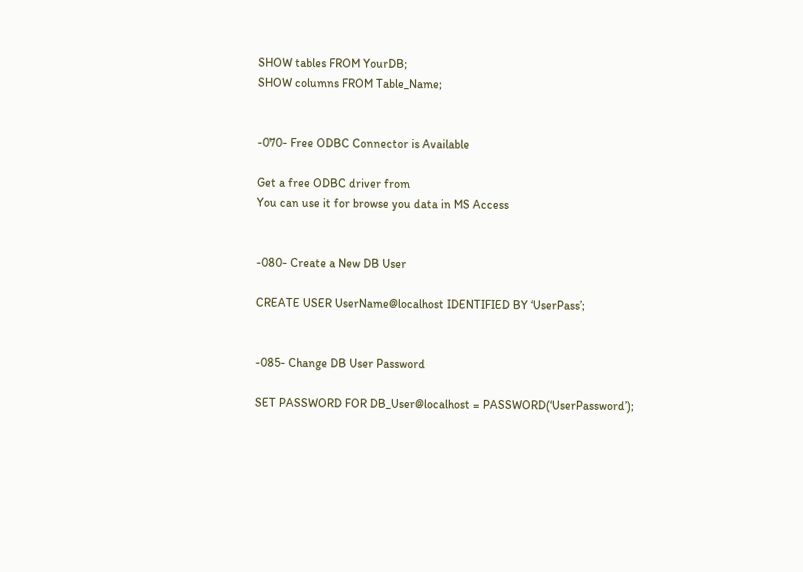SHOW tables FROM YourDB;
SHOW columns FROM Table_Name;


-070- Free ODBC Connector is Available

Get a free ODBC driver from
You can use it for browse you data in MS Access


-080- Create a New DB User

CREATE USER UserName@localhost IDENTIFIED BY ‘UserPass’;


-085- Change DB User Password

SET PASSWORD FOR DB_User@localhost = PASSWORD(‘UserPassword’);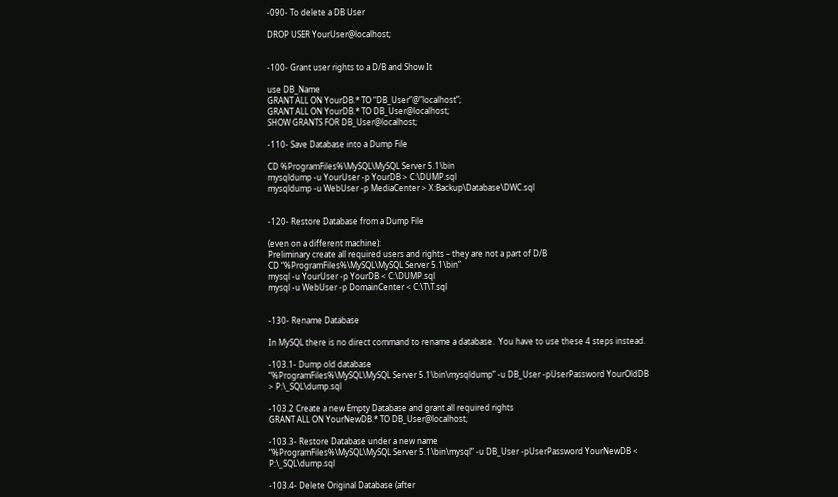-090- To delete a DB User

DROP USER YourUser@localhost;


-100- Grant user rights to a D/B and Show It

use DB_Name
GRANT ALL ON YourDB.* TO “DB_User”@”localhost”;
GRANT ALL ON YourDB.* TO DB_User@localhost;
SHOW GRANTS FOR DB_User@localhost;

-110- Save Database into a Dump File

CD %ProgramFiles%\MySQL\MySQL Server 5.1\bin
mysqldump -u YourUser -p YourDB > C:\DUMP.sql
mysqldump -u WebUser -p MediaCenter > X:Backup\Database\DWC.sql


-120- Restore Database from a Dump File

(even on a different machine):
Preliminary create all required users and rights – they are not a part of D/B
CD “%ProgramFiles%\MySQL\MySQL Server 5.1\bin”
mysql -u YourUser -p YourDB < C:\DUMP.sql
mysql -u WebUser -p DomainCenter < C:\T\T.sql


-130- Rename Database

In MySQL there is no direct command to rename a database.  You have to use these 4 steps instead.

-103.1- Dump old database
“%ProgramFiles%\MySQL\MySQL Server 5.1\bin\mysqldump” -u DB_User -pUserPassword YourOldDB > P:\_SQL\dump.sql

-103.2 Create a new Empty Database and grant all required rights
GRANT ALL ON YourNewDB.* TO DB_User@localhost;

-103.3- Restore Database under a new name
“%ProgramFiles%\MySQL\MySQL Server 5.1\bin\mysql” -u DB_User -pUserPassword YourNewDB < P:\_SQL\dump.sql

-103.4- Delete Original Database (after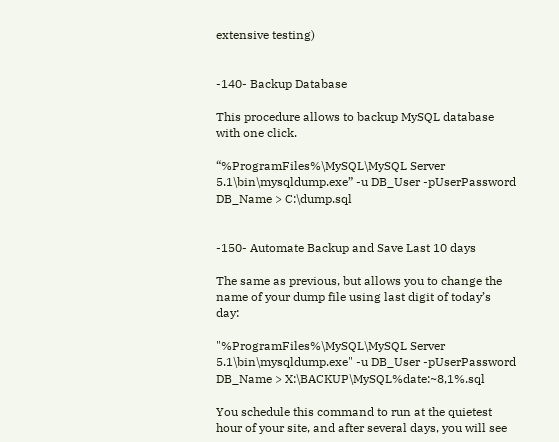extensive testing)


-140- Backup Database

This procedure allows to backup MySQL database with one click.

“%ProgramFiles%\MySQL\MySQL Server 5.1\bin\mysqldump.exe” -u DB_User -pUserPassword DB_Name > C:\dump.sql


-150- Automate Backup and Save Last 10 days

The same as previous, but allows you to change the name of your dump file using last digit of today’s day:

"%ProgramFiles%\MySQL\MySQL Server 5.1\bin\mysqldump.exe" -u DB_User -pUserPassword DB_Name > X:\BACKUP\MySQL%date:~8,1%.sql

You schedule this command to run at the quietest hour of your site, and after several days, you will see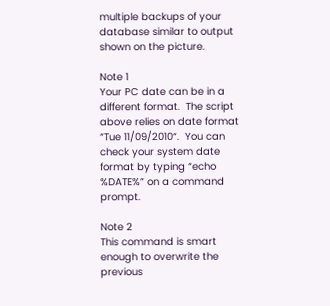multiple backups of your database similar to output shown on the picture.

Note 1
Your PC date can be in a different format.  The script above relies on date format “Tue 11/09/2010“.  You can check your system date format by typing “echo %DATE%” on a command prompt.

Note 2
This command is smart enough to overwrite the previous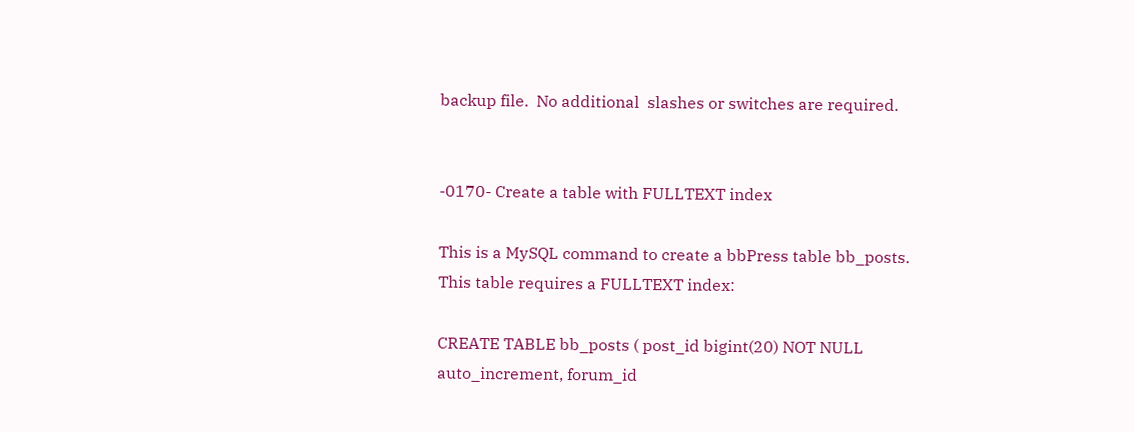backup file.  No additional  slashes or switches are required.


-0170- Create a table with FULLTEXT index

This is a MySQL command to create a bbPress table bb_posts.  This table requires a FULLTEXT index:

CREATE TABLE bb_posts ( post_id bigint(20) NOT NULL auto_increment, forum_id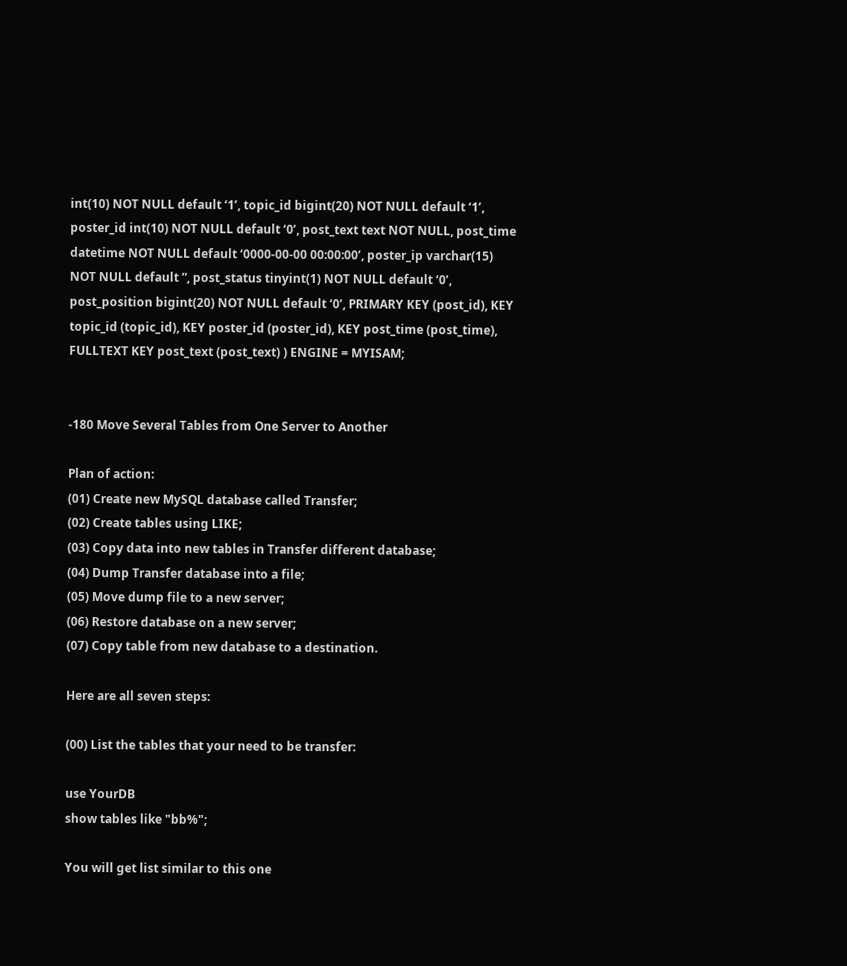int(10) NOT NULL default ‘1’, topic_id bigint(20) NOT NULL default ‘1’, poster_id int(10) NOT NULL default ‘0’, post_text text NOT NULL, post_time datetime NOT NULL default ‘0000-00-00 00:00:00’, poster_ip varchar(15) NOT NULL default ”, post_status tinyint(1) NOT NULL default ‘0’, post_position bigint(20) NOT NULL default ‘0’, PRIMARY KEY (post_id), KEY topic_id (topic_id), KEY poster_id (poster_id), KEY post_time (post_time), FULLTEXT KEY post_text (post_text) ) ENGINE = MYISAM;


-180 Move Several Tables from One Server to Another

Plan of action:
(01) Create new MySQL database called Transfer;
(02) Create tables using LIKE;
(03) Copy data into new tables in Transfer different database;
(04) Dump Transfer database into a file;
(05) Move dump file to a new server;
(06) Restore database on a new server;
(07) Copy table from new database to a destination.

Here are all seven steps:

(00) List the tables that your need to be transfer:

use YourDB
show tables like "bb%";

You will get list similar to this one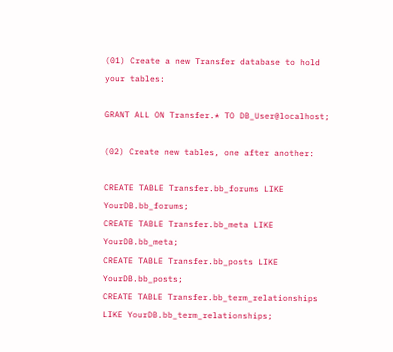(01) Create a new Transfer database to hold your tables:

GRANT ALL ON Transfer.* TO DB_User@localhost;

(02) Create new tables, one after another:

CREATE TABLE Transfer.bb_forums LIKE YourDB.bb_forums;
CREATE TABLE Transfer.bb_meta LIKE YourDB.bb_meta;
CREATE TABLE Transfer.bb_posts LIKE YourDB.bb_posts;
CREATE TABLE Transfer.bb_term_relationships LIKE YourDB.bb_term_relationships;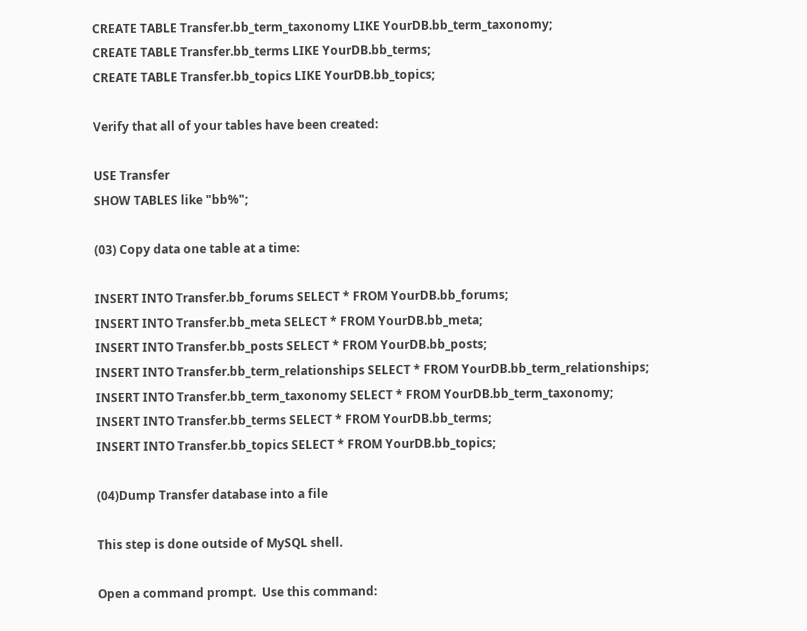CREATE TABLE Transfer.bb_term_taxonomy LIKE YourDB.bb_term_taxonomy;
CREATE TABLE Transfer.bb_terms LIKE YourDB.bb_terms;
CREATE TABLE Transfer.bb_topics LIKE YourDB.bb_topics;

Verify that all of your tables have been created:

USE Transfer
SHOW TABLES like "bb%";

(03) Copy data one table at a time:

INSERT INTO Transfer.bb_forums SELECT * FROM YourDB.bb_forums;
INSERT INTO Transfer.bb_meta SELECT * FROM YourDB.bb_meta;
INSERT INTO Transfer.bb_posts SELECT * FROM YourDB.bb_posts;
INSERT INTO Transfer.bb_term_relationships SELECT * FROM YourDB.bb_term_relationships;
INSERT INTO Transfer.bb_term_taxonomy SELECT * FROM YourDB.bb_term_taxonomy;
INSERT INTO Transfer.bb_terms SELECT * FROM YourDB.bb_terms;
INSERT INTO Transfer.bb_topics SELECT * FROM YourDB.bb_topics;

(04)Dump Transfer database into a file

This step is done outside of MySQL shell.

Open a command prompt.  Use this command: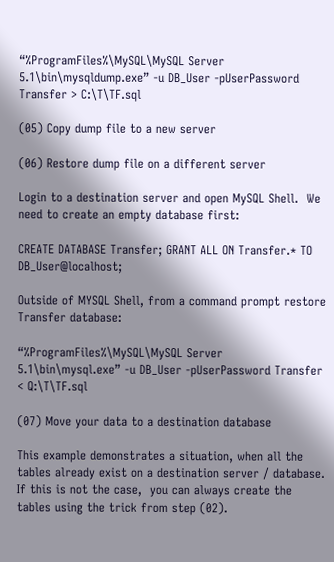“%ProgramFiles%\MySQL\MySQL Server 5.1\bin\mysqldump.exe” -u DB_User -pUserPassword Transfer > C:\T\TF.sql

(05) Copy dump file to a new server

(06) Restore dump file on a different server

Login to a destination server and open MySQL Shell.  We need to create an empty database first:

CREATE DATABASE Transfer; GRANT ALL ON Transfer.* TO DB_User@localhost;

Outside of MYSQL Shell, from a command prompt restore Transfer database:

“%ProgramFiles%\MySQL\MySQL Server 5.1\bin\mysql.exe” -u DB_User -pUserPassword Transfer < Q:\T\TF.sql

(07) Move your data to a destination database

This example demonstrates a situation, when all the tables already exist on a destination server / database.  If this is not the case,  you can always create the tables using the trick from step (02).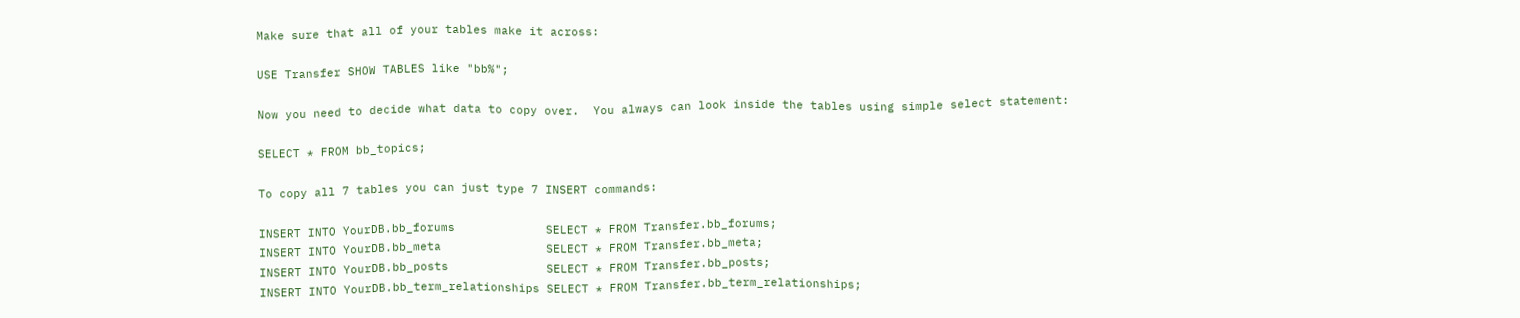Make sure that all of your tables make it across:

USE Transfer SHOW TABLES like "bb%";

Now you need to decide what data to copy over.  You always can look inside the tables using simple select statement:

SELECT * FROM bb_topics;

To copy all 7 tables you can just type 7 INSERT commands:

INSERT INTO YourDB.bb_forums             SELECT * FROM Transfer.bb_forums;
INSERT INTO YourDB.bb_meta               SELECT * FROM Transfer.bb_meta;
INSERT INTO YourDB.bb_posts              SELECT * FROM Transfer.bb_posts;
INSERT INTO YourDB.bb_term_relationships SELECT * FROM Transfer.bb_term_relationships;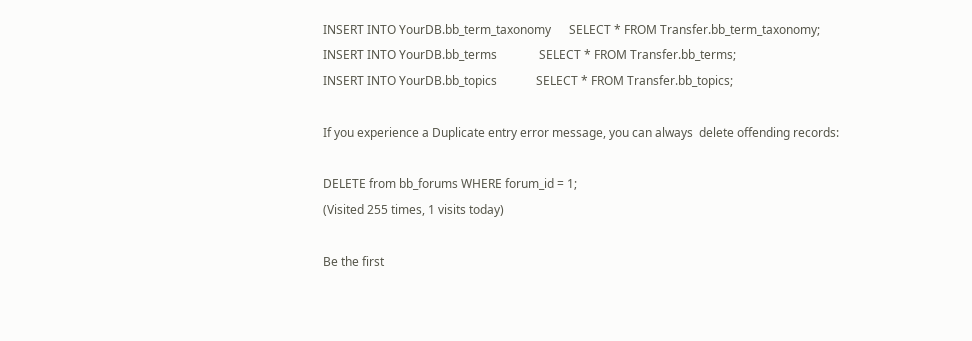INSERT INTO YourDB.bb_term_taxonomy      SELECT * FROM Transfer.bb_term_taxonomy;
INSERT INTO YourDB.bb_terms              SELECT * FROM Transfer.bb_terms;
INSERT INTO YourDB.bb_topics             SELECT * FROM Transfer.bb_topics;

If you experience a Duplicate entry error message, you can always  delete offending records:

DELETE from bb_forums WHERE forum_id = 1;
(Visited 255 times, 1 visits today)

Be the first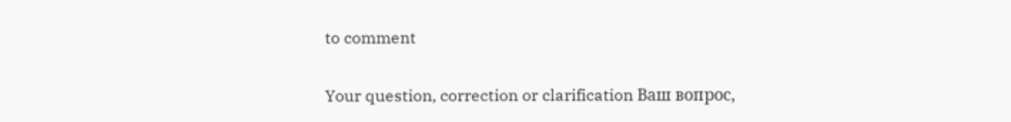to comment

Your question, correction or clarification Ваш вопрос,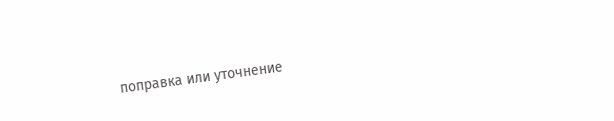поправка или уточнение